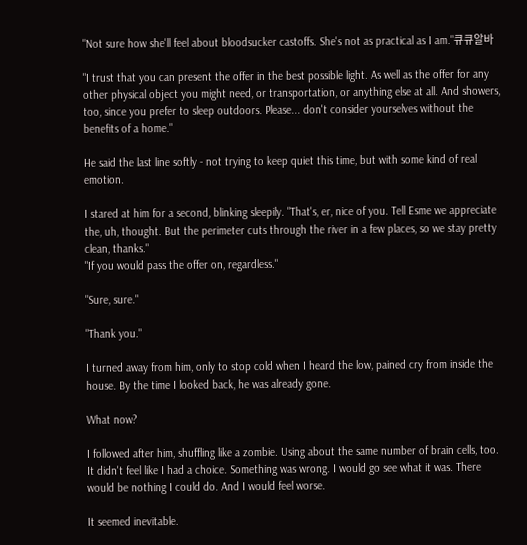"Not sure how she'll feel about bloodsucker castoffs. She's not as practical as I am."큐큐알바

"I trust that you can present the offer in the best possible light. As well as the offer for any other physical object you might need, or transportation, or anything else at all. And showers, too, since you prefer to sleep outdoors. Please... don't consider yourselves without the benefits of a home."

He said the last line softly - not trying to keep quiet this time, but with some kind of real emotion.

I stared at him for a second, blinking sleepily. "That's, er, nice of you. Tell Esme we appreciate the, uh, thought. But the perimeter cuts through the river in a few places, so we stay pretty clean, thanks."
"If you would pass the offer on, regardless."

"Sure, sure."

"Thank you."

I turned away from him, only to stop cold when I heard the low, pained cry from inside the house. By the time I looked back, he was already gone.

What now?

I followed after him, shuffling like a zombie. Using about the same number of brain cells, too. It didn't feel like I had a choice. Something was wrong. I would go see what it was. There would be nothing I could do. And I would feel worse.

It seemed inevitable.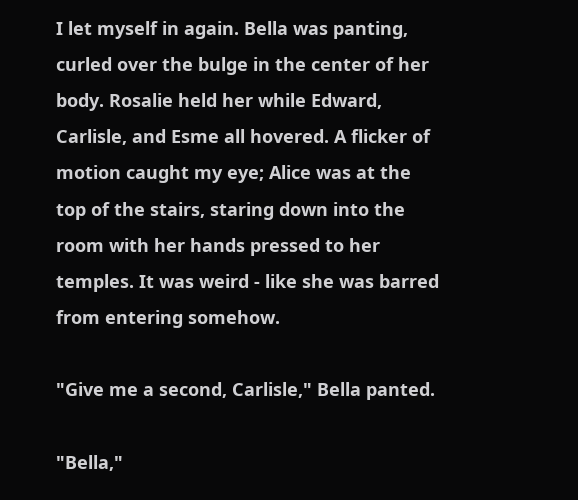I let myself in again. Bella was panting, curled over the bulge in the center of her body. Rosalie held her while Edward, Carlisle, and Esme all hovered. A flicker of motion caught my eye; Alice was at the top of the stairs, staring down into the room with her hands pressed to her temples. It was weird - like she was barred from entering somehow.

"Give me a second, Carlisle," Bella panted.

"Bella,"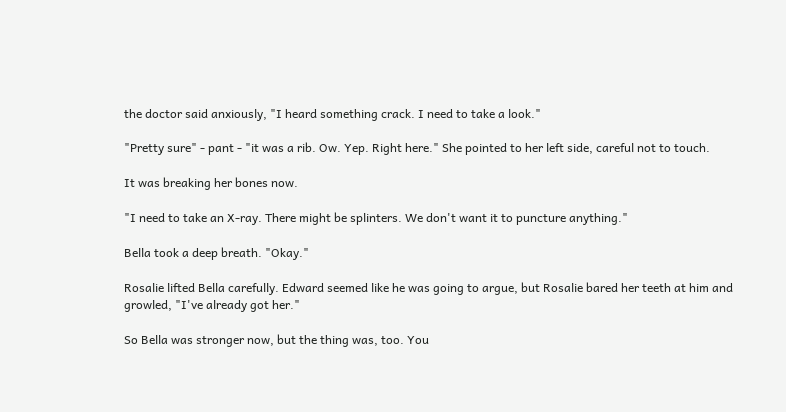the doctor said anxiously, "I heard something crack. I need to take a look."

"Pretty sure" - pant - "it was a rib. Ow. Yep. Right here." She pointed to her left side, careful not to touch.

It was breaking her bones now.

"I need to take an X-ray. There might be splinters. We don't want it to puncture anything."

Bella took a deep breath. "Okay."

Rosalie lifted Bella carefully. Edward seemed like he was going to argue, but Rosalie bared her teeth at him and growled, "I've already got her."

So Bella was stronger now, but the thing was, too. You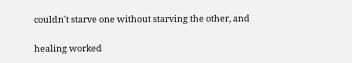couldn't starve one without starving the other, and

healing worked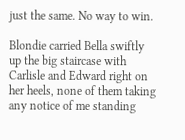just the same. No way to win.

Blondie carried Bella swiftly up the big staircase with Carlisle and Edward right on her heels, none of them taking any notice of me standing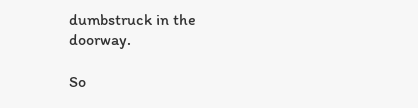dumbstruck in the doorway.

So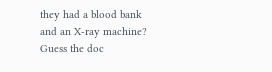they had a blood bank and an X-ray machine? Guess the doc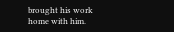brought his work home with him.